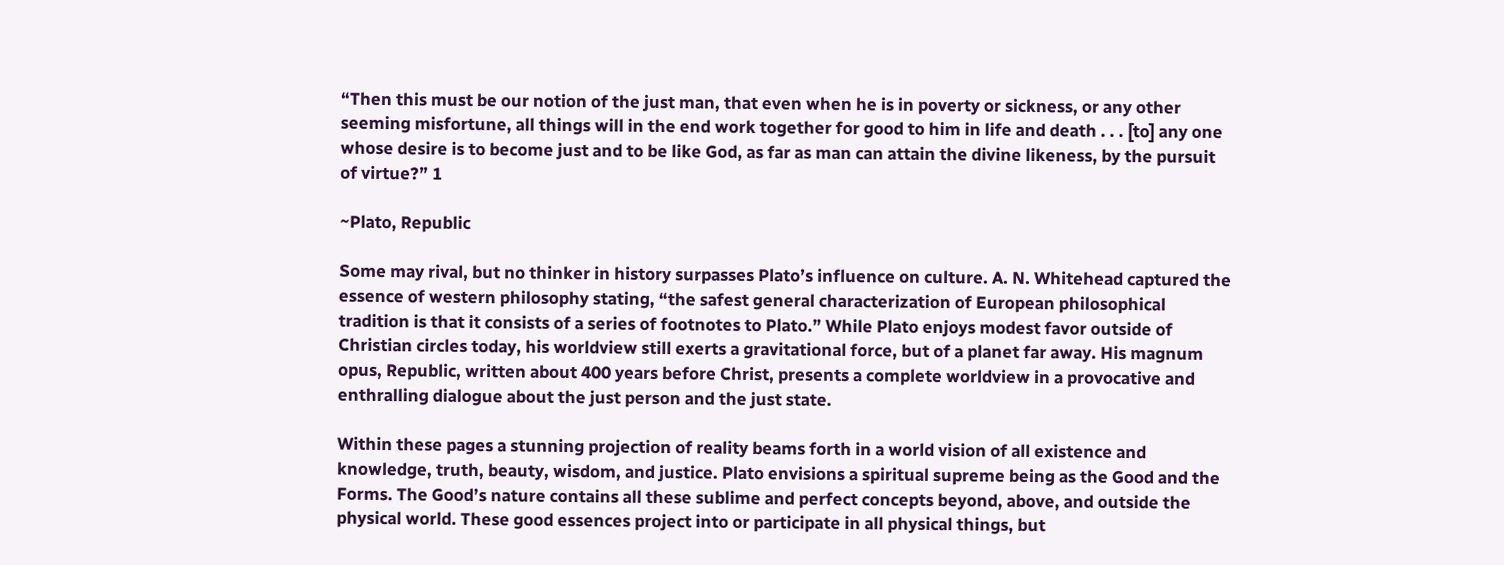“Then this must be our notion of the just man, that even when he is in poverty or sickness, or any other seeming misfortune, all things will in the end work together for good to him in life and death . . . [to] any one whose desire is to become just and to be like God, as far as man can attain the divine likeness, by the pursuit of virtue?” 1

~Plato, Republic

Some may rival, but no thinker in history surpasses Plato’s influence on culture. A. N. Whitehead captured the essence of western philosophy stating, “the safest general characterization of European philosophical tradition is that it consists of a series of footnotes to Plato.” While Plato enjoys modest favor outside of Christian circles today, his worldview still exerts a gravitational force, but of a planet far away. His magnum opus, Republic, written about 400 years before Christ, presents a complete worldview in a provocative and enthralling dialogue about the just person and the just state.

Within these pages a stunning projection of reality beams forth in a world vision of all existence and knowledge, truth, beauty, wisdom, and justice. Plato envisions a spiritual supreme being as the Good and the Forms. The Good’s nature contains all these sublime and perfect concepts beyond, above, and outside the physical world. These good essences project into or participate in all physical things, but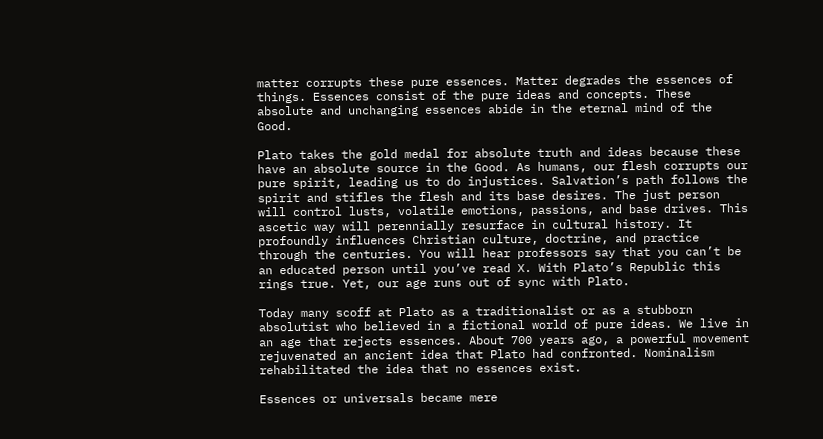matter corrupts these pure essences. Matter degrades the essences of things. Essences consist of the pure ideas and concepts. These absolute and unchanging essences abide in the eternal mind of the Good.

Plato takes the gold medal for absolute truth and ideas because these have an absolute source in the Good. As humans, our flesh corrupts our pure spirit, leading us to do injustices. Salvation’s path follows the spirit and stifles the flesh and its base desires. The just person will control lusts, volatile emotions, passions, and base drives. This ascetic way will perennially resurface in cultural history. It profoundly influences Christian culture, doctrine, and practice through the centuries. You will hear professors say that you can’t be an educated person until you’ve read X. With Plato’s Republic this rings true. Yet, our age runs out of sync with Plato.

Today many scoff at Plato as a traditionalist or as a stubborn absolutist who believed in a fictional world of pure ideas. We live in an age that rejects essences. About 700 years ago, a powerful movement rejuvenated an ancient idea that Plato had confronted. Nominalism rehabilitated the idea that no essences exist.

Essences or universals became mere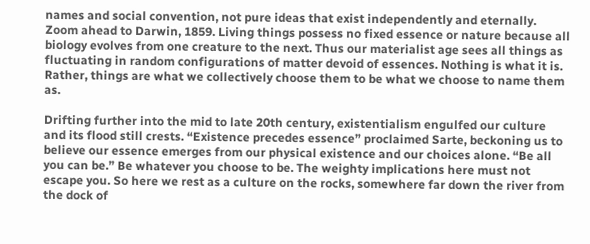names and social convention, not pure ideas that exist independently and eternally. Zoom ahead to Darwin, 1859. Living things possess no fixed essence or nature because all biology evolves from one creature to the next. Thus our materialist age sees all things as fluctuating in random configurations of matter devoid of essences. Nothing is what it is. Rather, things are what we collectively choose them to be what we choose to name them as.

Drifting further into the mid to late 20th century, existentialism engulfed our culture and its flood still crests. “Existence precedes essence” proclaimed Sarte, beckoning us to believe our essence emerges from our physical existence and our choices alone. “Be all you can be.” Be whatever you choose to be. The weighty implications here must not escape you. So here we rest as a culture on the rocks, somewhere far down the river from the dock of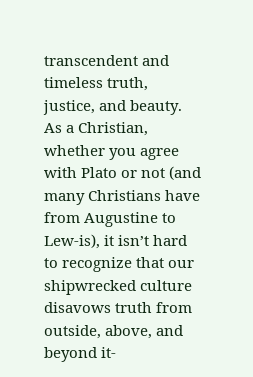transcendent and timeless truth, justice, and beauty. As a Christian, whether you agree with Plato or not (and many Christians have from Augustine to Lew-is), it isn’t hard to recognize that our shipwrecked culture disavows truth from outside, above, and beyond it-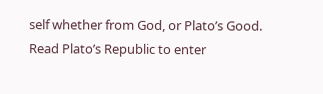self whether from God, or Plato’s Good. Read Plato’s Republic to enter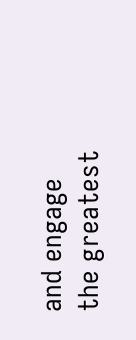and engage the greatest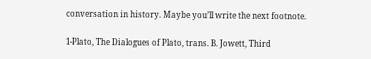conversation in history. Maybe you’ll write the next footnote.

1-Plato, The Dialogues of Plato, trans. B. Jowett, Third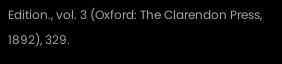Edition., vol. 3 (Oxford: The Clarendon Press, 1892), 329.